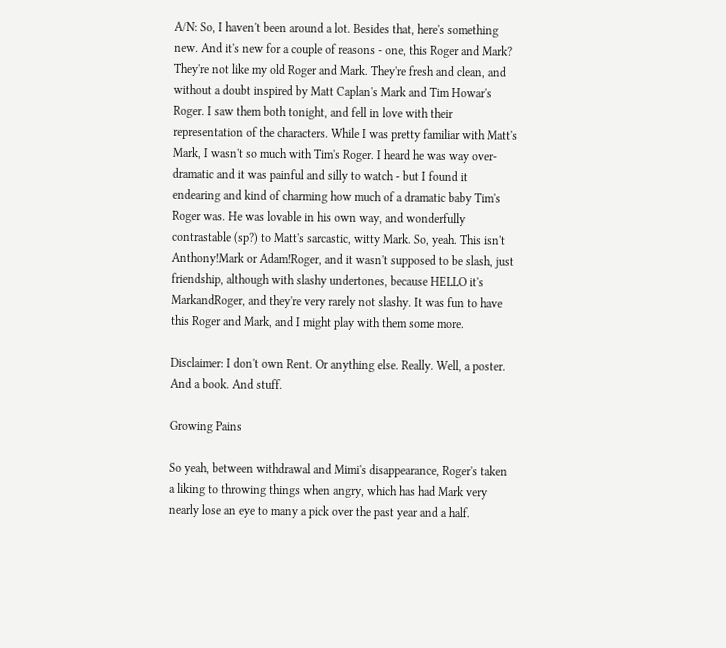A/N: So, I haven't been around a lot. Besides that, here's something new. And it's new for a couple of reasons - one, this Roger and Mark? They're not like my old Roger and Mark. They're fresh and clean, and without a doubt inspired by Matt Caplan's Mark and Tim Howar's Roger. I saw them both tonight, and fell in love with their representation of the characters. While I was pretty familiar with Matt's Mark, I wasn't so much with Tim's Roger. I heard he was way over-dramatic and it was painful and silly to watch - but I found it endearing and kind of charming how much of a dramatic baby Tim's Roger was. He was lovable in his own way, and wonderfully contrastable (sp?) to Matt's sarcastic, witty Mark. So, yeah. This isn't Anthony!Mark or Adam!Roger, and it wasn't supposed to be slash, just friendship, although with slashy undertones, because HELLO it's MarkandRoger, and they're very rarely not slashy. It was fun to have this Roger and Mark, and I might play with them some more.

Disclaimer: I don't own Rent. Or anything else. Really. Well, a poster. And a book. And stuff.

Growing Pains

So yeah, between withdrawal and Mimi's disappearance, Roger's taken a liking to throwing things when angry, which has had Mark very nearly lose an eye to many a pick over the past year and a half.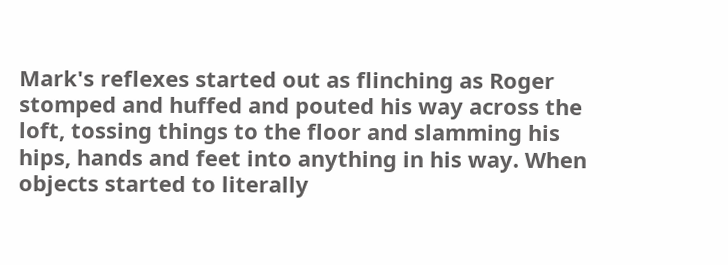Mark's reflexes started out as flinching as Roger stomped and huffed and pouted his way across the loft, tossing things to the floor and slamming his hips, hands and feet into anything in his way. When objects started to literally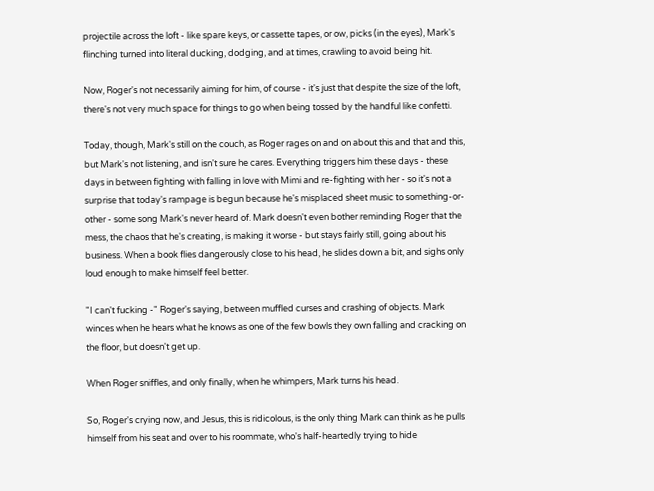projectile across the loft - like spare keys, or cassette tapes, or ow, picks (in the eyes), Mark's flinching turned into literal ducking, dodging, and at times, crawling to avoid being hit.

Now, Roger's not necessarily aiming for him, of course - it's just that despite the size of the loft, there's not very much space for things to go when being tossed by the handful like confetti.

Today, though, Mark's still on the couch, as Roger rages on and on about this and that and this, but Mark's not listening, and isn't sure he cares. Everything triggers him these days - these days in between fighting with falling in love with Mimi and re-fighting with her - so it's not a surprise that today's rampage is begun because he's misplaced sheet music to something-or-other - some song Mark's never heard of. Mark doesn't even bother reminding Roger that the mess, the chaos that he's creating, is making it worse - but stays fairly still, going about his business. When a book flies dangerously close to his head, he slides down a bit, and sighs only loud enough to make himself feel better.

"I can't fucking -" Roger's saying, between muffled curses and crashing of objects. Mark winces when he hears what he knows as one of the few bowls they own falling and cracking on the floor, but doesn't get up.

When Roger sniffles, and only finally, when he whimpers, Mark turns his head.

So, Roger's crying now, and Jesus, this is ridicolous, is the only thing Mark can think as he pulls himself from his seat and over to his roommate, who's half-heartedly trying to hide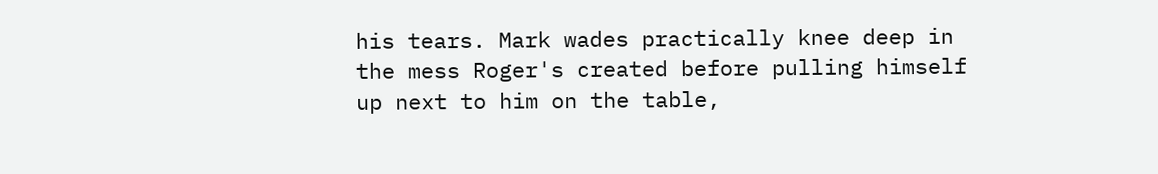his tears. Mark wades practically knee deep in the mess Roger's created before pulling himself up next to him on the table,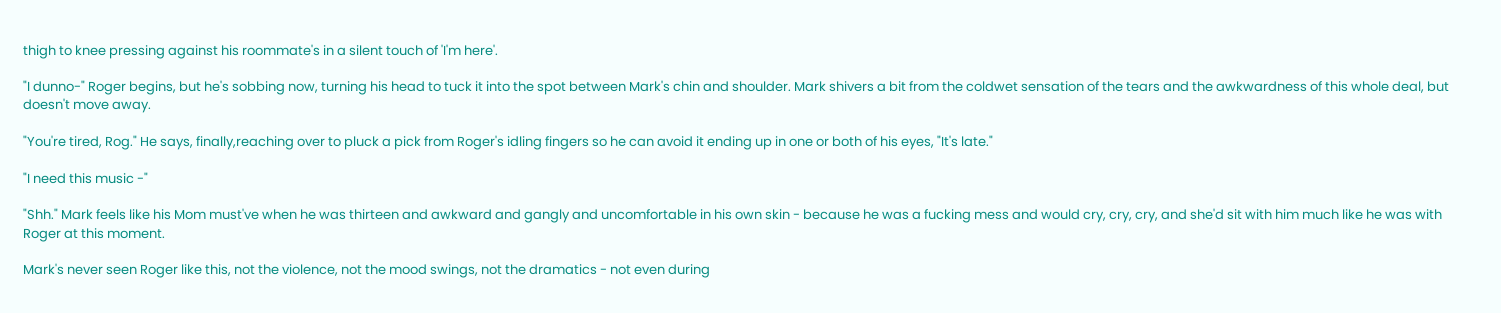thigh to knee pressing against his roommate's in a silent touch of 'I'm here'.

"I dunno-" Roger begins, but he's sobbing now, turning his head to tuck it into the spot between Mark's chin and shoulder. Mark shivers a bit from the coldwet sensation of the tears and the awkwardness of this whole deal, but doesn't move away.

"You're tired, Rog." He says, finally,reaching over to pluck a pick from Roger's idling fingers so he can avoid it ending up in one or both of his eyes, "It's late."

"I need this music -"

"Shh." Mark feels like his Mom must've when he was thirteen and awkward and gangly and uncomfortable in his own skin - because he was a fucking mess and would cry, cry, cry, and she'd sit with him much like he was with Roger at this moment.

Mark's never seen Roger like this, not the violence, not the mood swings, not the dramatics - not even during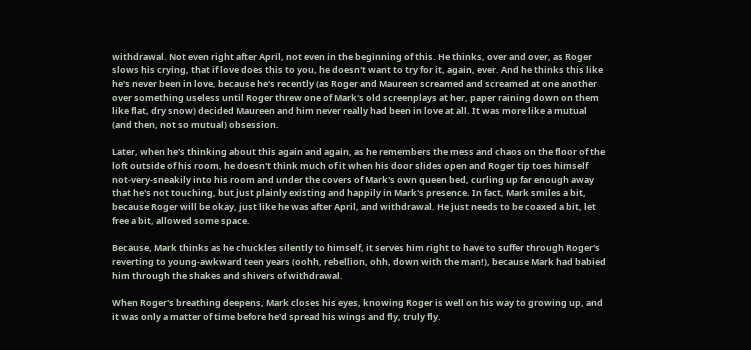withdrawal. Not even right after April, not even in the beginning of this. He thinks, over and over, as Roger slows his crying, that if love does this to you, he doesn't want to try for it, again, ever. And he thinks this like he's never been in love, because he's recently (as Roger and Maureen screamed and screamed at one another over something useless until Roger threw one of Mark's old screenplays at her, paper raining down on them like flat, dry snow) decided Maureen and him never really had been in love at all. It was more like a mutual (and then, not so mutual) obsession.

Later, when he's thinking about this again and again, as he remembers the mess and chaos on the floor of the loft outside of his room, he doesn't think much of it when his door slides open and Roger tip toes himself not-very-sneakily into his room and under the covers of Mark's own queen bed, curling up far enough away that he's not touching, but just plainly existing and happily in Mark's presence. In fact, Mark smiles a bit, because Roger will be okay, just like he was after April, and withdrawal. He just needs to be coaxed a bit, let free a bit, allowed some space.

Because, Mark thinks as he chuckles silently to himself, it serves him right to have to suffer through Roger's reverting to young-awkward teen years (oohh, rebellion, ohh, down with the man!), because Mark had babied him through the shakes and shivers of withdrawal.

When Roger's breathing deepens, Mark closes his eyes, knowing Roger is well on his way to growing up, and it was only a matter of time before he'd spread his wings and fly, truly fly.